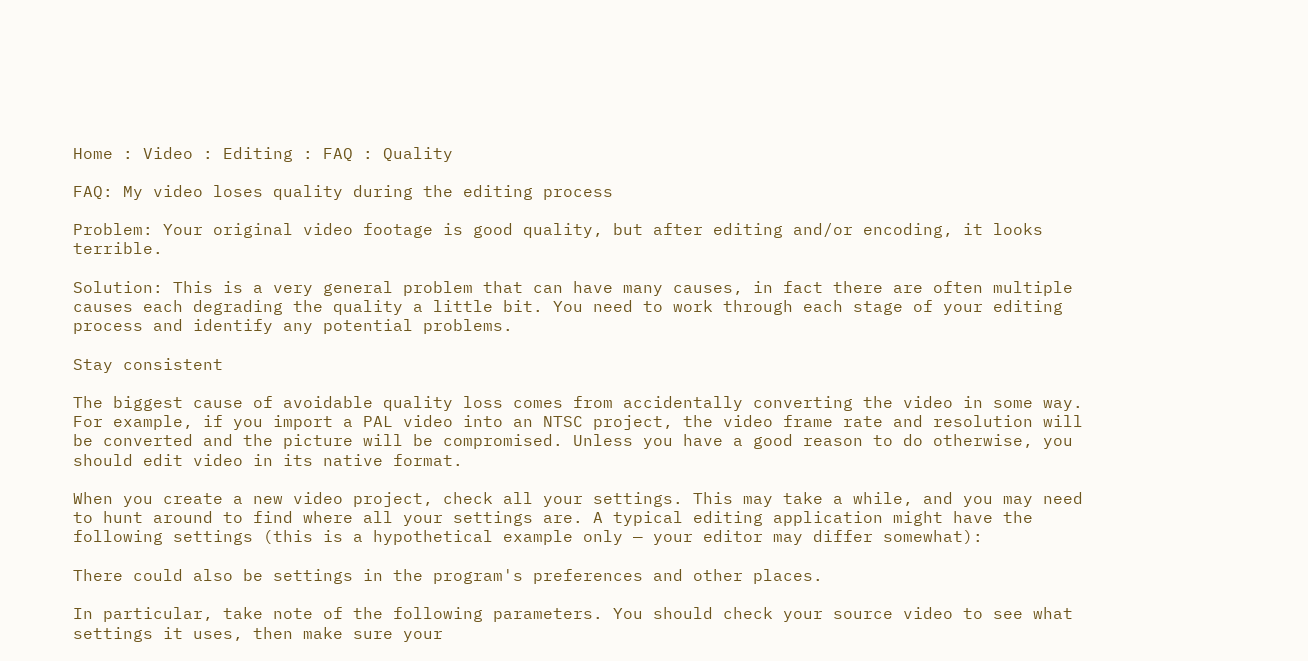Home : Video : Editing : FAQ : Quality

FAQ: My video loses quality during the editing process

Problem: Your original video footage is good quality, but after editing and/or encoding, it looks terrible.

Solution: This is a very general problem that can have many causes, in fact there are often multiple causes each degrading the quality a little bit. You need to work through each stage of your editing process and identify any potential problems.

Stay consistent

The biggest cause of avoidable quality loss comes from accidentally converting the video in some way. For example, if you import a PAL video into an NTSC project, the video frame rate and resolution will be converted and the picture will be compromised. Unless you have a good reason to do otherwise, you should edit video in its native format.

When you create a new video project, check all your settings. This may take a while, and you may need to hunt around to find where all your settings are. A typical editing application might have the following settings (this is a hypothetical example only — your editor may differ somewhat):

There could also be settings in the program's preferences and other places.

In particular, take note of the following parameters. You should check your source video to see what settings it uses, then make sure your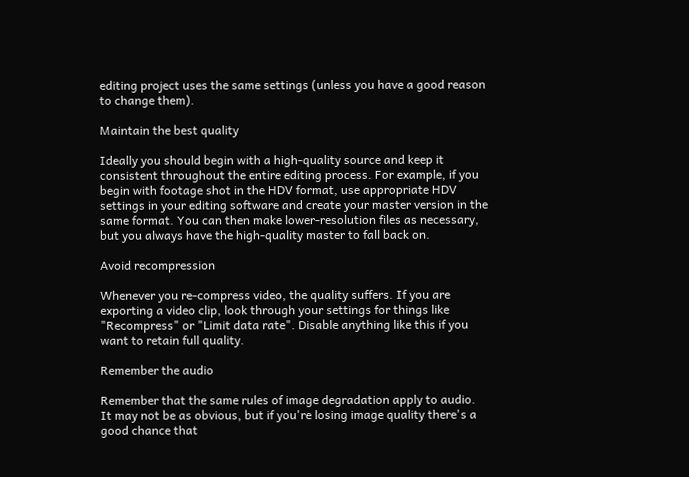editing project uses the same settings (unless you have a good reason to change them).

Maintain the best quality

Ideally you should begin with a high-quality source and keep it consistent throughout the entire editing process. For example, if you begin with footage shot in the HDV format, use appropriate HDV settings in your editing software and create your master version in the same format. You can then make lower-resolution files as necessary, but you always have the high-quality master to fall back on.

Avoid recompression

Whenever you re-compress video, the quality suffers. If you are exporting a video clip, look through your settings for things like "Recompress" or "Limit data rate". Disable anything like this if you want to retain full quality.

Remember the audio

Remember that the same rules of image degradation apply to audio. It may not be as obvious, but if you're losing image quality there's a good chance that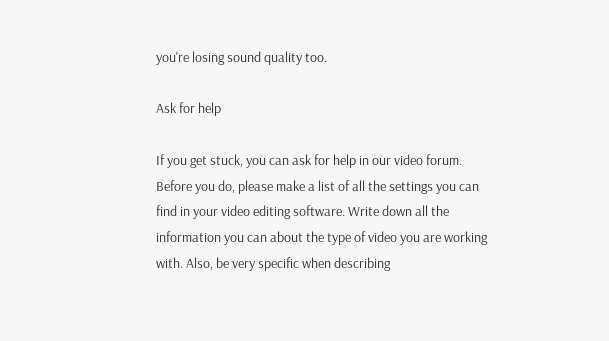you're losing sound quality too.

Ask for help

If you get stuck, you can ask for help in our video forum. Before you do, please make a list of all the settings you can find in your video editing software. Write down all the information you can about the type of video you are working with. Also, be very specific when describing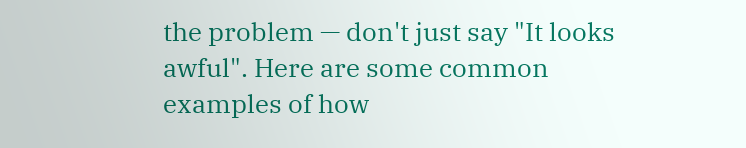the problem — don't just say "It looks awful". Here are some common examples of how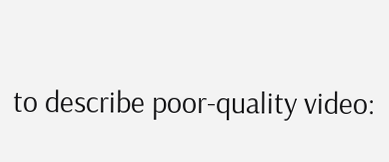to describe poor-quality video: